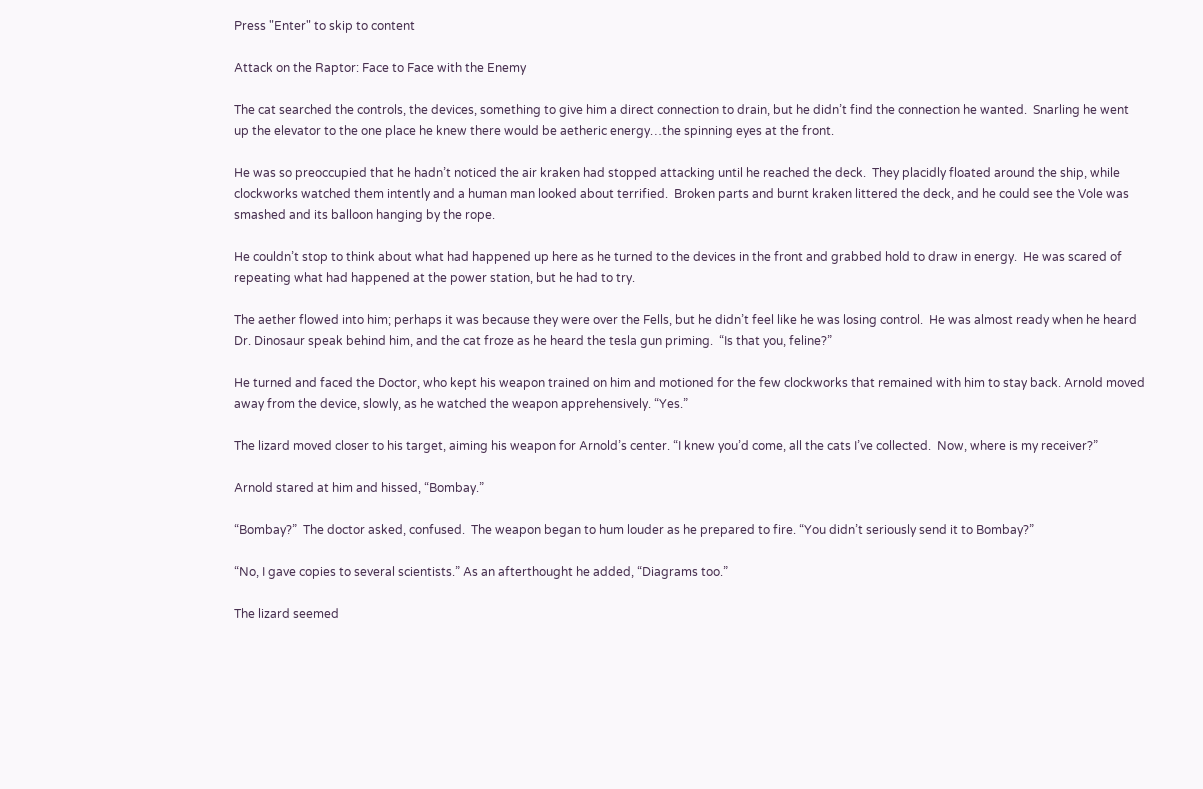Press "Enter" to skip to content

Attack on the Raptor: Face to Face with the Enemy

The cat searched the controls, the devices, something to give him a direct connection to drain, but he didn’t find the connection he wanted.  Snarling he went up the elevator to the one place he knew there would be aetheric energy…the spinning eyes at the front.

He was so preoccupied that he hadn’t noticed the air kraken had stopped attacking until he reached the deck.  They placidly floated around the ship, while clockworks watched them intently and a human man looked about terrified.  Broken parts and burnt kraken littered the deck, and he could see the Vole was smashed and its balloon hanging by the rope.

He couldn’t stop to think about what had happened up here as he turned to the devices in the front and grabbed hold to draw in energy.  He was scared of repeating what had happened at the power station, but he had to try.

The aether flowed into him; perhaps it was because they were over the Fells, but he didn’t feel like he was losing control.  He was almost ready when he heard Dr. Dinosaur speak behind him, and the cat froze as he heard the tesla gun priming.  “Is that you, feline?”

He turned and faced the Doctor, who kept his weapon trained on him and motioned for the few clockworks that remained with him to stay back. Arnold moved away from the device, slowly, as he watched the weapon apprehensively. “Yes.”

The lizard moved closer to his target, aiming his weapon for Arnold’s center. “I knew you’d come, all the cats I’ve collected.  Now, where is my receiver?”

Arnold stared at him and hissed, “Bombay.”

“Bombay?”  The doctor asked, confused.  The weapon began to hum louder as he prepared to fire. “You didn’t seriously send it to Bombay?”

“No, I gave copies to several scientists.” As an afterthought he added, “Diagrams too.”

The lizard seemed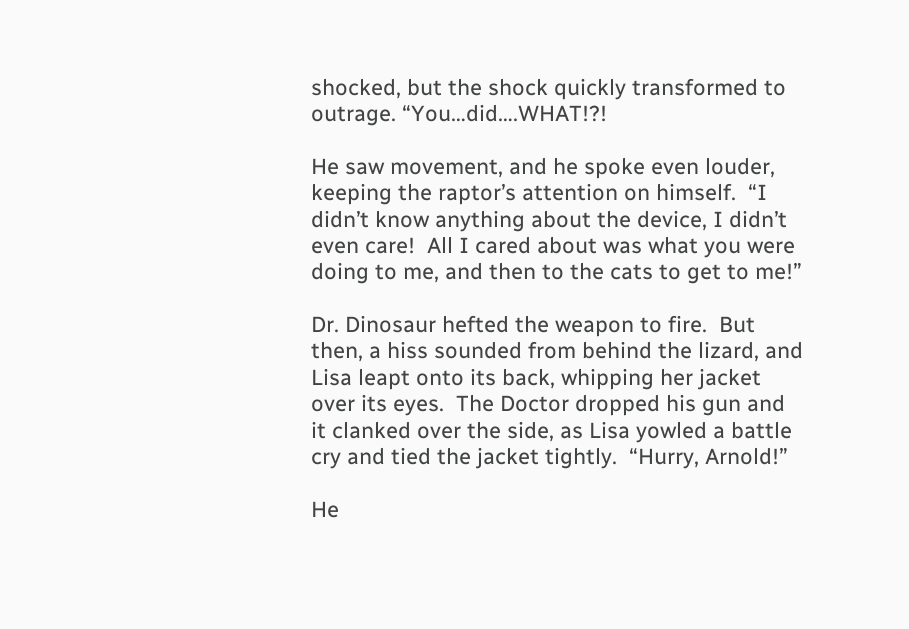shocked, but the shock quickly transformed to outrage. “You…did….WHAT!?!

He saw movement, and he spoke even louder, keeping the raptor’s attention on himself.  “I didn’t know anything about the device, I didn’t even care!  All I cared about was what you were doing to me, and then to the cats to get to me!”

Dr. Dinosaur hefted the weapon to fire.  But then, a hiss sounded from behind the lizard, and Lisa leapt onto its back, whipping her jacket over its eyes.  The Doctor dropped his gun and it clanked over the side, as Lisa yowled a battle cry and tied the jacket tightly.  “Hurry, Arnold!”

He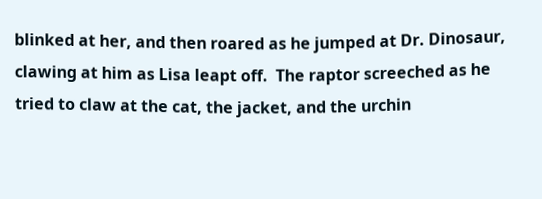blinked at her, and then roared as he jumped at Dr. Dinosaur, clawing at him as Lisa leapt off.  The raptor screeched as he tried to claw at the cat, the jacket, and the urchin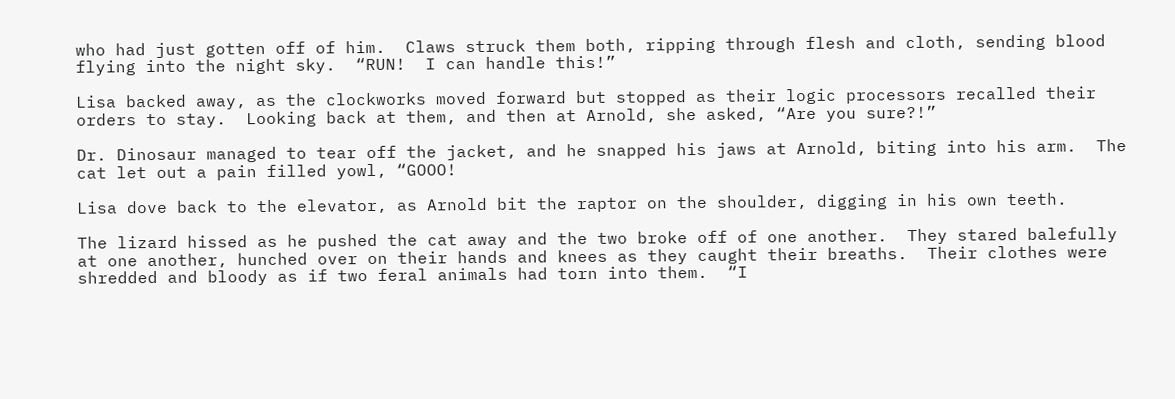who had just gotten off of him.  Claws struck them both, ripping through flesh and cloth, sending blood flying into the night sky.  “RUN!  I can handle this!”

Lisa backed away, as the clockworks moved forward but stopped as their logic processors recalled their orders to stay.  Looking back at them, and then at Arnold, she asked, “Are you sure?!”

Dr. Dinosaur managed to tear off the jacket, and he snapped his jaws at Arnold, biting into his arm.  The cat let out a pain filled yowl, “GOOO!

Lisa dove back to the elevator, as Arnold bit the raptor on the shoulder, digging in his own teeth.

The lizard hissed as he pushed the cat away and the two broke off of one another.  They stared balefully at one another, hunched over on their hands and knees as they caught their breaths.  Their clothes were shredded and bloody as if two feral animals had torn into them.  “I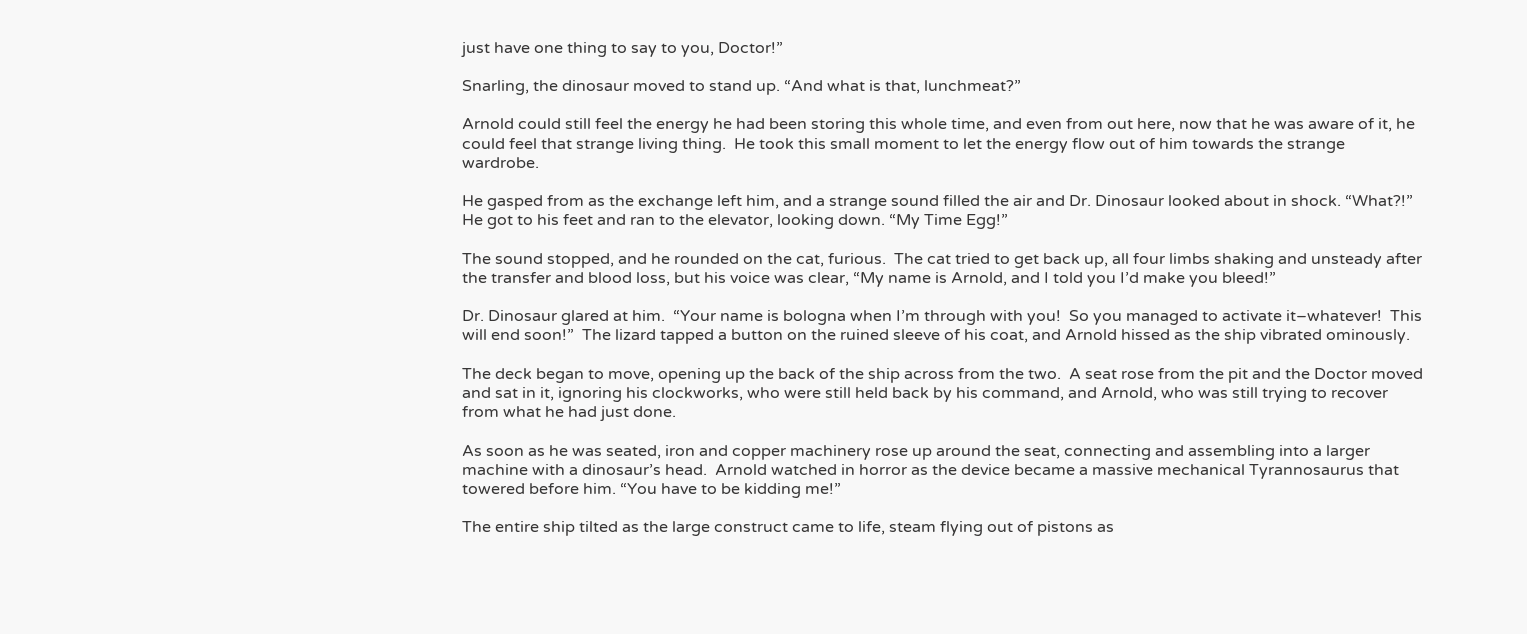just have one thing to say to you, Doctor!”

Snarling, the dinosaur moved to stand up. “And what is that, lunchmeat?”

Arnold could still feel the energy he had been storing this whole time, and even from out here, now that he was aware of it, he could feel that strange living thing.  He took this small moment to let the energy flow out of him towards the strange wardrobe.

He gasped from as the exchange left him, and a strange sound filled the air and Dr. Dinosaur looked about in shock. “What?!” He got to his feet and ran to the elevator, looking down. “My Time Egg!”

The sound stopped, and he rounded on the cat, furious.  The cat tried to get back up, all four limbs shaking and unsteady after the transfer and blood loss, but his voice was clear, “My name is Arnold, and I told you I’d make you bleed!”

Dr. Dinosaur glared at him.  “Your name is bologna when I’m through with you!  So you managed to activate it–whatever!  This will end soon!”  The lizard tapped a button on the ruined sleeve of his coat, and Arnold hissed as the ship vibrated ominously.

The deck began to move, opening up the back of the ship across from the two.  A seat rose from the pit and the Doctor moved and sat in it, ignoring his clockworks, who were still held back by his command, and Arnold, who was still trying to recover from what he had just done.

As soon as he was seated, iron and copper machinery rose up around the seat, connecting and assembling into a larger machine with a dinosaur’s head.  Arnold watched in horror as the device became a massive mechanical Tyrannosaurus that towered before him. “You have to be kidding me!”

The entire ship tilted as the large construct came to life, steam flying out of pistons as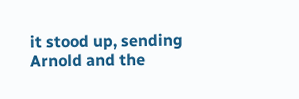it stood up, sending Arnold and the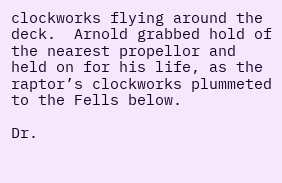clockworks flying around the deck.  Arnold grabbed hold of the nearest propellor and held on for his life, as the raptor’s clockworks plummeted to the Fells below.

Dr.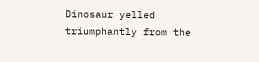Dinosaur yelled triumphantly from the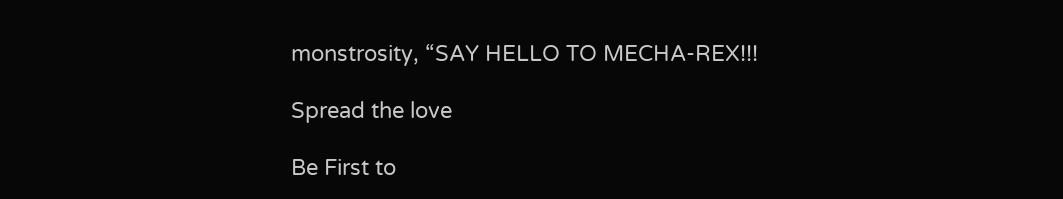monstrosity, “SAY HELLO TO MECHA-REX!!!

Spread the love

Be First to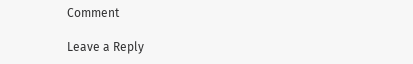Comment

Leave a Reply